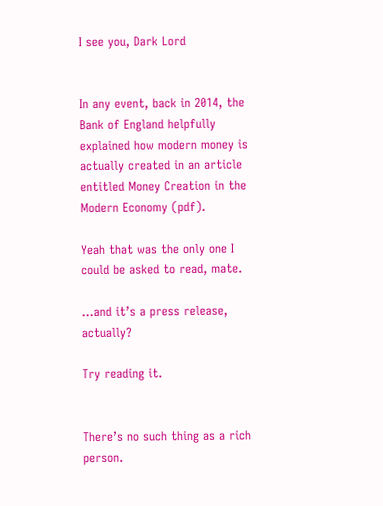I see you, Dark Lord


In any event, back in 2014, the Bank of England helpfully explained how modern money is actually created in an article entitled Money Creation in the Modern Economy (pdf).

Yeah that was the only one I could be asked to read, mate.

…and it’s a press release, actually?

Try reading it.


There’s no such thing as a rich person.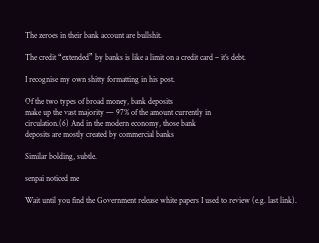The zeroes in their bank account are bullshit.

The credit “extended” by banks is like a limit on a credit card – it’s debt.

I recognise my own shitty formatting in his post.

Of the two types of broad money, bank deposits
make up the vast majority — 97% of the amount currently in
circulation.(6) And in the modern economy, those bank
deposits are mostly created by commercial banks

Similar bolding, subtle.

senpai noticed me

Wait until you find the Government release white papers I used to review (e.g. last link).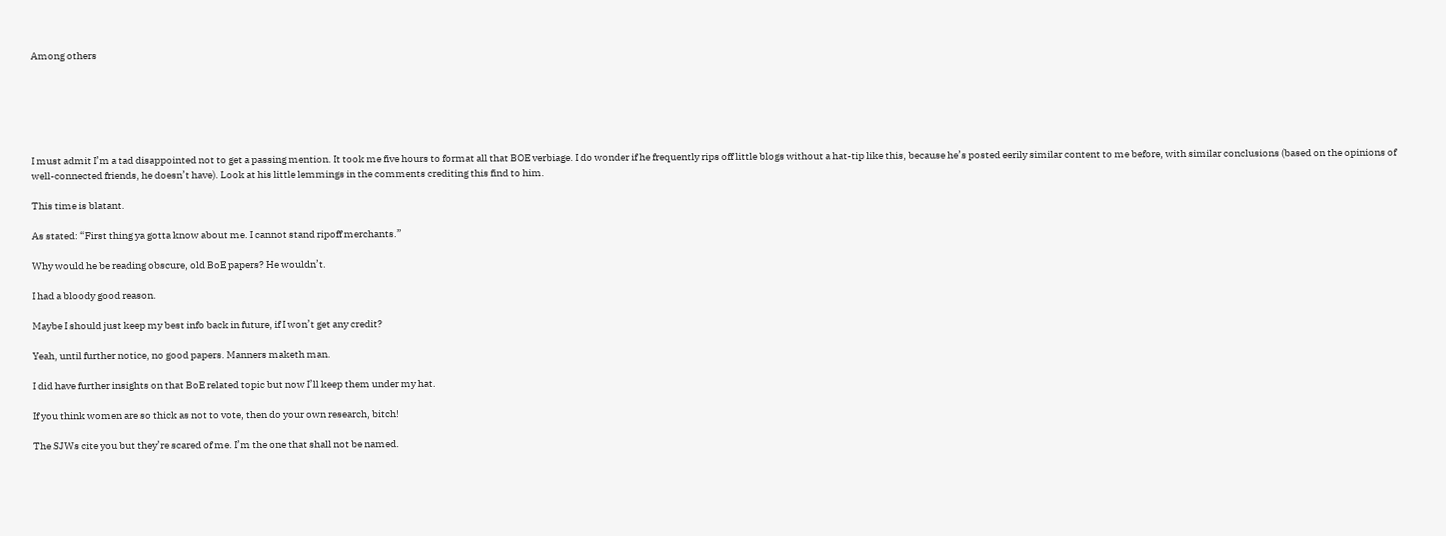Among others






I must admit I’m a tad disappointed not to get a passing mention. It took me five hours to format all that BOE verbiage. I do wonder if he frequently rips off little blogs without a hat-tip like this, because he’s posted eerily similar content to me before, with similar conclusions (based on the opinions of well-connected friends, he doesn’t have). Look at his little lemmings in the comments crediting this find to him.

This time is blatant.

As stated: “First thing ya gotta know about me. I cannot stand ripoff merchants.”

Why would he be reading obscure, old BoE papers? He wouldn’t.

I had a bloody good reason.

Maybe I should just keep my best info back in future, if I won’t get any credit?

Yeah, until further notice, no good papers. Manners maketh man.

I did have further insights on that BoE related topic but now I’ll keep them under my hat.

If you think women are so thick as not to vote, then do your own research, bitch!

The SJWs cite you but they’re scared of me. I’m the one that shall not be named.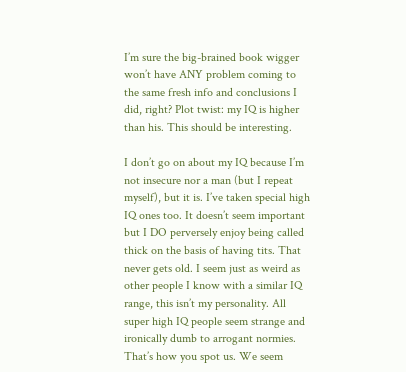I’m sure the big-brained book wigger won’t have ANY problem coming to the same fresh info and conclusions I did, right? Plot twist: my IQ is higher than his. This should be interesting.

I don’t go on about my IQ because I’m not insecure nor a man (but I repeat myself), but it is. I’ve taken special high IQ ones too. It doesn’t seem important but I DO perversely enjoy being called thick on the basis of having tits. That never gets old. I seem just as weird as other people I know with a similar IQ range, this isn’t my personality. All super high IQ people seem strange and ironically dumb to arrogant normies. That’s how you spot us. We seem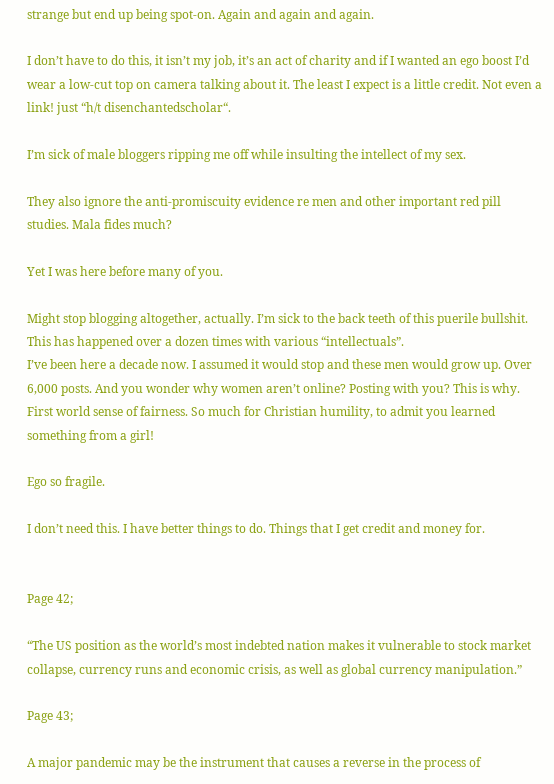strange but end up being spot-on. Again and again and again.

I don’t have to do this, it isn’t my job, it’s an act of charity and if I wanted an ego boost I’d wear a low-cut top on camera talking about it. The least I expect is a little credit. Not even a link! just “h/t disenchantedscholar“.

I’m sick of male bloggers ripping me off while insulting the intellect of my sex.

They also ignore the anti-promiscuity evidence re men and other important red pill studies. Mala fides much?

Yet I was here before many of you.

Might stop blogging altogether, actually. I’m sick to the back teeth of this puerile bullshit. This has happened over a dozen times with various “intellectuals”.
I’ve been here a decade now. I assumed it would stop and these men would grow up. Over 6,000 posts. And you wonder why women aren’t online? Posting with you? This is why. First world sense of fairness. So much for Christian humility, to admit you learned something from a girl!

Ego so fragile.

I don’t need this. I have better things to do. Things that I get credit and money for.


Page 42;

“The US position as the world’s most indebted nation makes it vulnerable to stock market collapse, currency runs and economic crisis, as well as global currency manipulation.”

Page 43;

A major pandemic may be the instrument that causes a reverse in the process of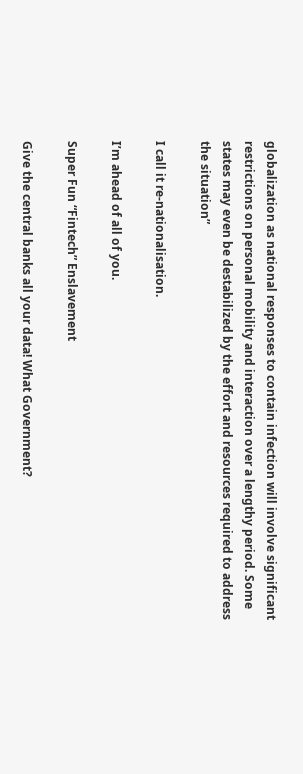globalization as national responses to contain infection will involve significant restrictions on personal mobility and interaction over a lengthy period. Some states may even be destabilized by the effort and resources required to address the situation”

I call it re-nationalisation.

I’m ahead of all of you.

Super Fun “Fintech” Enslavement

Give the central banks all your data! What Government?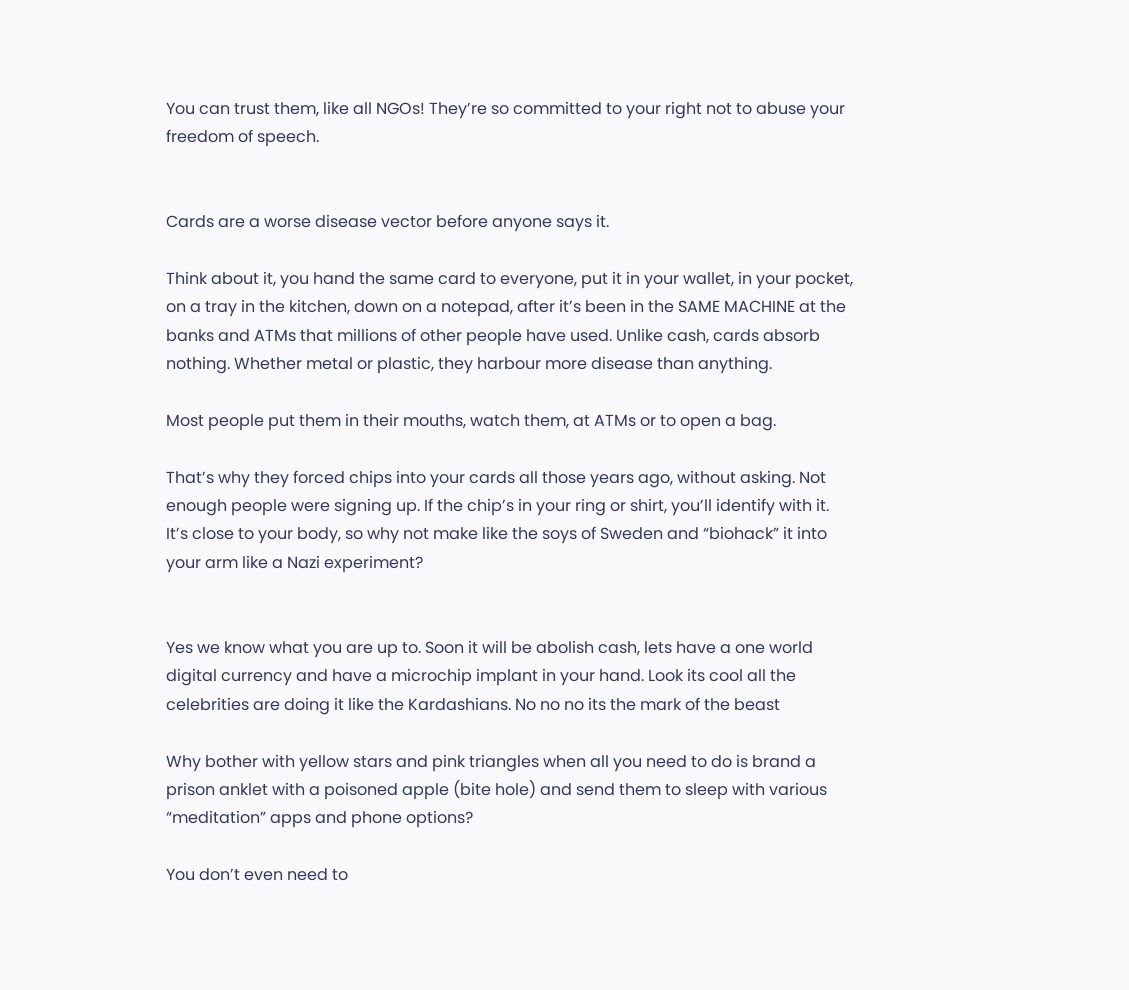You can trust them, like all NGOs! They’re so committed to your right not to abuse your freedom of speech.


Cards are a worse disease vector before anyone says it.

Think about it, you hand the same card to everyone, put it in your wallet, in your pocket, on a tray in the kitchen, down on a notepad, after it’s been in the SAME MACHINE at the banks and ATMs that millions of other people have used. Unlike cash, cards absorb nothing. Whether metal or plastic, they harbour more disease than anything.

Most people put them in their mouths, watch them, at ATMs or to open a bag.

That’s why they forced chips into your cards all those years ago, without asking. Not enough people were signing up. If the chip’s in your ring or shirt, you’ll identify with it. It’s close to your body, so why not make like the soys of Sweden and “biohack” it into your arm like a Nazi experiment?


Yes we know what you are up to. Soon it will be abolish cash, lets have a one world digital currency and have a microchip implant in your hand. Look its cool all the celebrities are doing it like the Kardashians. No no no its the mark of the beast

Why bother with yellow stars and pink triangles when all you need to do is brand a prison anklet with a poisoned apple (bite hole) and send them to sleep with various “meditation” apps and phone options?

You don’t even need to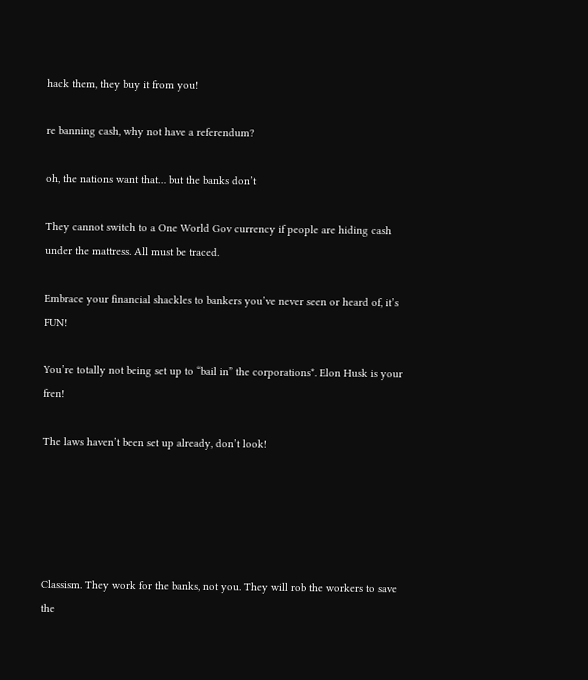hack them, they buy it from you!

re banning cash, why not have a referendum?

oh, the nations want that… but the banks don’t

They cannot switch to a One World Gov currency if people are hiding cash under the mattress. All must be traced.

Embrace your financial shackles to bankers you’ve never seen or heard of, it’s FUN!

You’re totally not being set up to “bail in” the corporations*. Elon Husk is your fren!

The laws haven’t been set up already, don’t look!





Classism. They work for the banks, not you. They will rob the workers to save the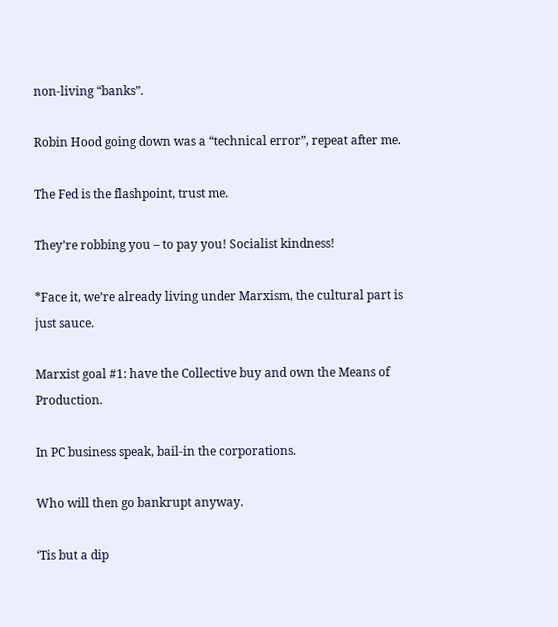non-living “banks”.

Robin Hood going down was a “technical error”, repeat after me.

The Fed is the flashpoint, trust me.

They’re robbing you – to pay you! Socialist kindness!

*Face it, we’re already living under Marxism, the cultural part is just sauce.

Marxist goal #1: have the Collective buy and own the Means of Production.

In PC business speak, bail-in the corporations.

Who will then go bankrupt anyway.

‘Tis but a dip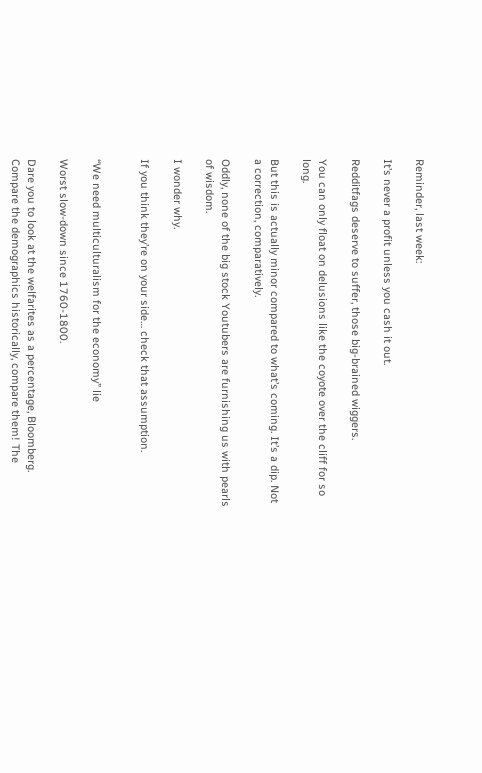Reminder, last week:

It’s never a profit unless you cash it out.

Redditfags deserve to suffer, those big-brained wiggers.

You can only float on delusions like the coyote over the cliff for so long.

But this is actually minor compared to what’s coming. It’s a dip. Not a correction, comparatively.

Oddly, none of the big stock Youtubers are furnishing us with pearls of wisdom.

I wonder why.

If you think they’re on your side… check that assumption.


“We need multiculturalism for the economy” lie

Worst slow-down since 1760-1800.

Dare you to look at the welfarites as a percentage, Bloomberg. Compare the demographics historically, compare them! The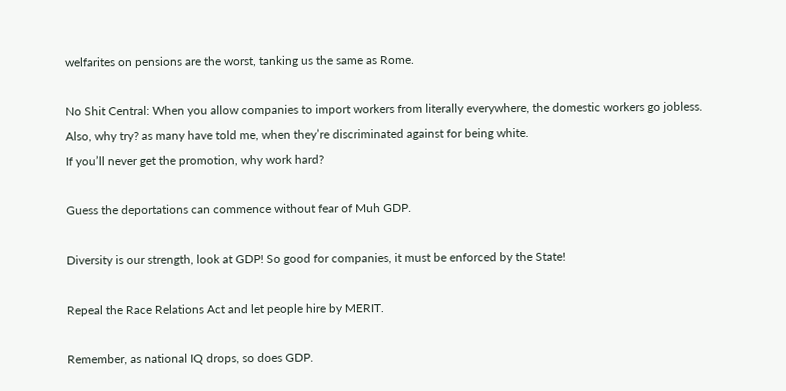welfarites on pensions are the worst, tanking us the same as Rome.

No Shit Central: When you allow companies to import workers from literally everywhere, the domestic workers go jobless.
Also, why try? as many have told me, when they’re discriminated against for being white.
If you’ll never get the promotion, why work hard?

Guess the deportations can commence without fear of Muh GDP.

Diversity is our strength, look at GDP! So good for companies, it must be enforced by the State!

Repeal the Race Relations Act and let people hire by MERIT.

Remember, as national IQ drops, so does GDP.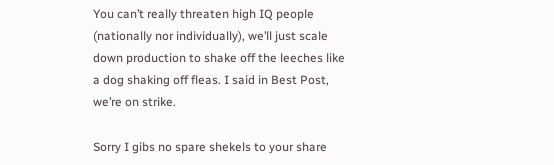You can’t really threaten high IQ people (nationally nor individually), we’ll just scale down production to shake off the leeches like a dog shaking off fleas. I said in Best Post, we’re on strike.

Sorry I gibs no spare shekels to your share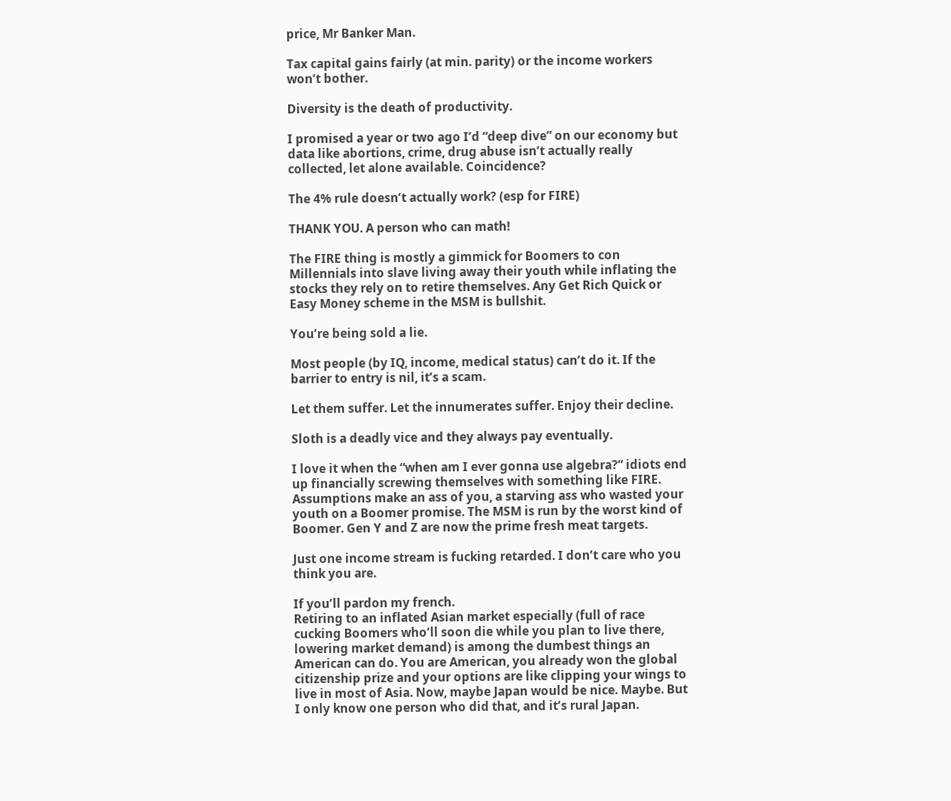price, Mr Banker Man.

Tax capital gains fairly (at min. parity) or the income workers won’t bother.

Diversity is the death of productivity.

I promised a year or two ago I’d “deep dive” on our economy but data like abortions, crime, drug abuse isn’t actually really collected, let alone available. Coincidence?

The 4% rule doesn’t actually work? (esp for FIRE)

THANK YOU. A person who can math!

The FIRE thing is mostly a gimmick for Boomers to con Millennials into slave living away their youth while inflating the stocks they rely on to retire themselves. Any Get Rich Quick or Easy Money scheme in the MSM is bullshit.

You’re being sold a lie.

Most people (by IQ, income, medical status) can’t do it. If the barrier to entry is nil, it’s a scam.

Let them suffer. Let the innumerates suffer. Enjoy their decline.

Sloth is a deadly vice and they always pay eventually.

I love it when the “when am I ever gonna use algebra?” idiots end up financially screwing themselves with something like FIRE. Assumptions make an ass of you, a starving ass who wasted your youth on a Boomer promise. The MSM is run by the worst kind of Boomer. Gen Y and Z are now the prime fresh meat targets.

Just one income stream is fucking retarded. I don’t care who you think you are.

If you’ll pardon my french.
Retiring to an inflated Asian market especially (full of race cucking Boomers who’ll soon die while you plan to live there, lowering market demand) is among the dumbest things an American can do. You are American, you already won the global citizenship prize and your options are like clipping your wings to live in most of Asia. Now, maybe Japan would be nice. Maybe. But I only know one person who did that, and it’s rural Japan.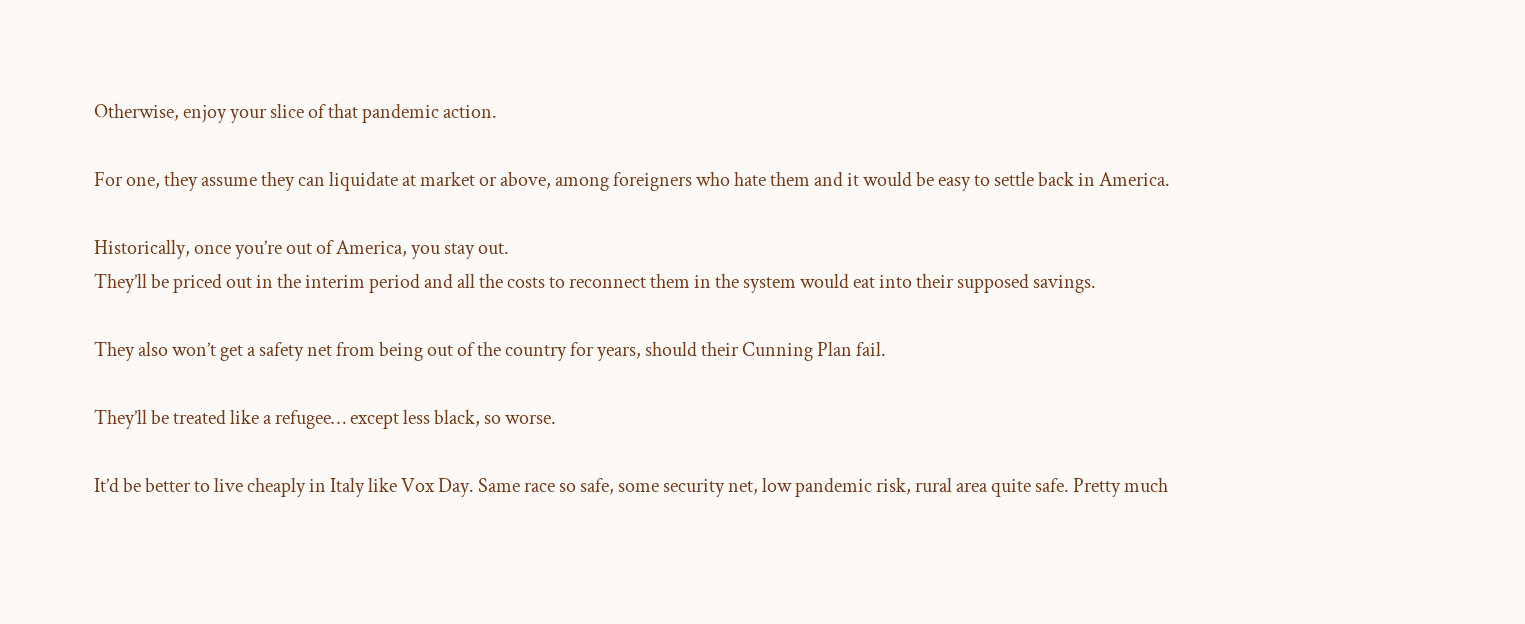Otherwise, enjoy your slice of that pandemic action.

For one, they assume they can liquidate at market or above, among foreigners who hate them and it would be easy to settle back in America.

Historically, once you’re out of America, you stay out.
They’ll be priced out in the interim period and all the costs to reconnect them in the system would eat into their supposed savings.

They also won’t get a safety net from being out of the country for years, should their Cunning Plan fail.

They’ll be treated like a refugee… except less black, so worse.

It’d be better to live cheaply in Italy like Vox Day. Same race so safe, some security net, low pandemic risk, rural area quite safe. Pretty much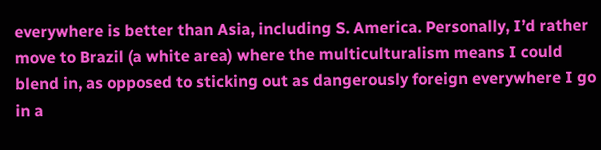everywhere is better than Asia, including S. America. Personally, I’d rather move to Brazil (a white area) where the multiculturalism means I could blend in, as opposed to sticking out as dangerously foreign everywhere I go in a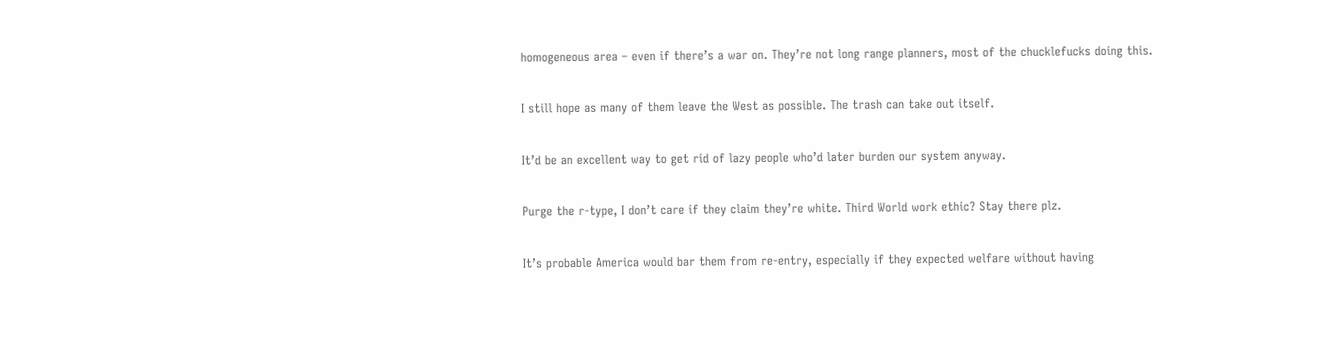homogeneous area – even if there’s a war on. They’re not long range planners, most of the chucklefucks doing this.

I still hope as many of them leave the West as possible. The trash can take out itself.

It’d be an excellent way to get rid of lazy people who’d later burden our system anyway.

Purge the r-type, I don’t care if they claim they’re white. Third World work ethic? Stay there plz.

It’s probable America would bar them from re-entry, especially if they expected welfare without having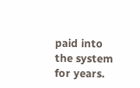paid into the system for years.